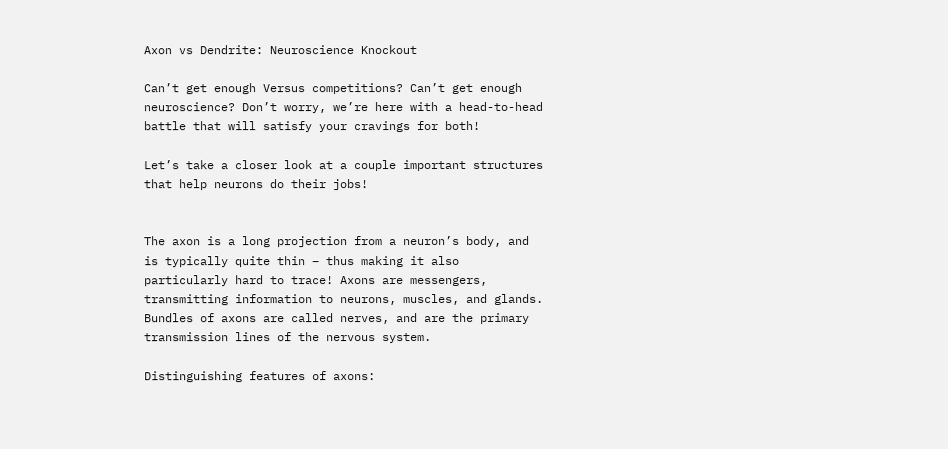Axon vs Dendrite: Neuroscience Knockout

Can’t get enough Versus competitions? Can’t get enough neuroscience? Don’t worry, we’re here with a head-to-head battle that will satisfy your cravings for both!

Let’s take a closer look at a couple important structures that help neurons do their jobs!


The axon is a long projection from a neuron’s body, and is typically quite thin – thus making it also particularly hard to trace! Axons are messengers, transmitting information to neurons, muscles, and glands. Bundles of axons are called nerves, and are the primary transmission lines of the nervous system.

Distinguishing features of axons: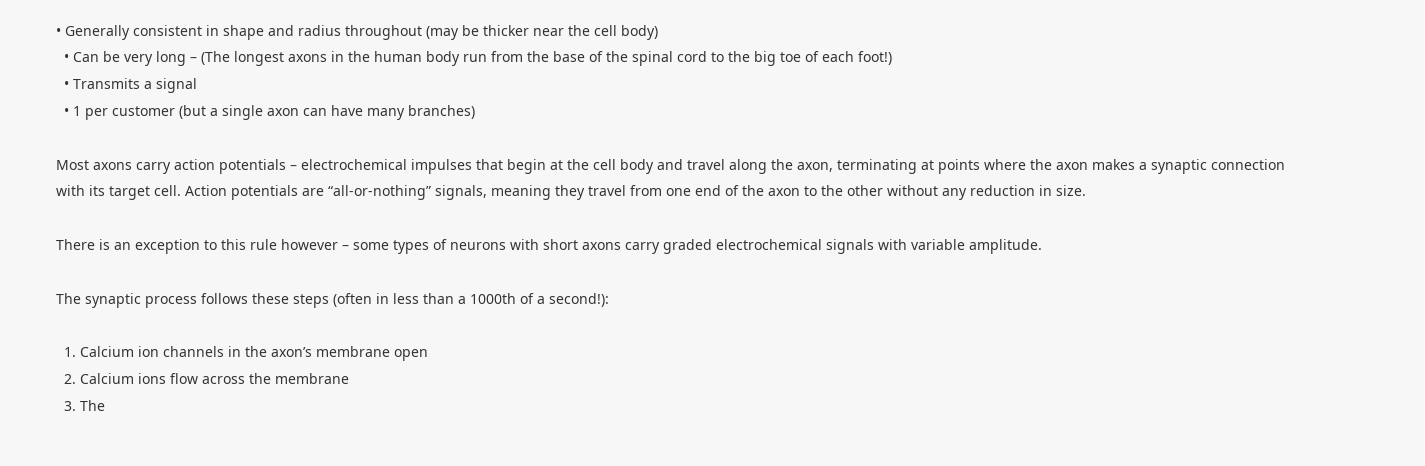• Generally consistent in shape and radius throughout (may be thicker near the cell body)
  • Can be very long – (The longest axons in the human body run from the base of the spinal cord to the big toe of each foot!)
  • Transmits a signal
  • 1 per customer (but a single axon can have many branches)

Most axons carry action potentials – electrochemical impulses that begin at the cell body and travel along the axon, terminating at points where the axon makes a synaptic connection with its target cell. Action potentials are “all-or-nothing” signals, meaning they travel from one end of the axon to the other without any reduction in size.

There is an exception to this rule however – some types of neurons with short axons carry graded electrochemical signals with variable amplitude.

The synaptic process follows these steps (often in less than a 1000th of a second!):

  1. Calcium ion channels in the axon’s membrane open
  2. Calcium ions flow across the membrane
  3. The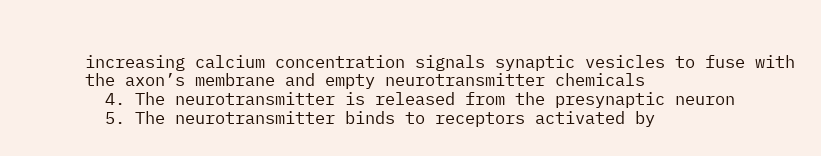increasing calcium concentration signals synaptic vesicles to fuse with the axon’s membrane and empty neurotransmitter chemicals
  4. The neurotransmitter is released from the presynaptic neuron
  5. The neurotransmitter binds to receptors activated by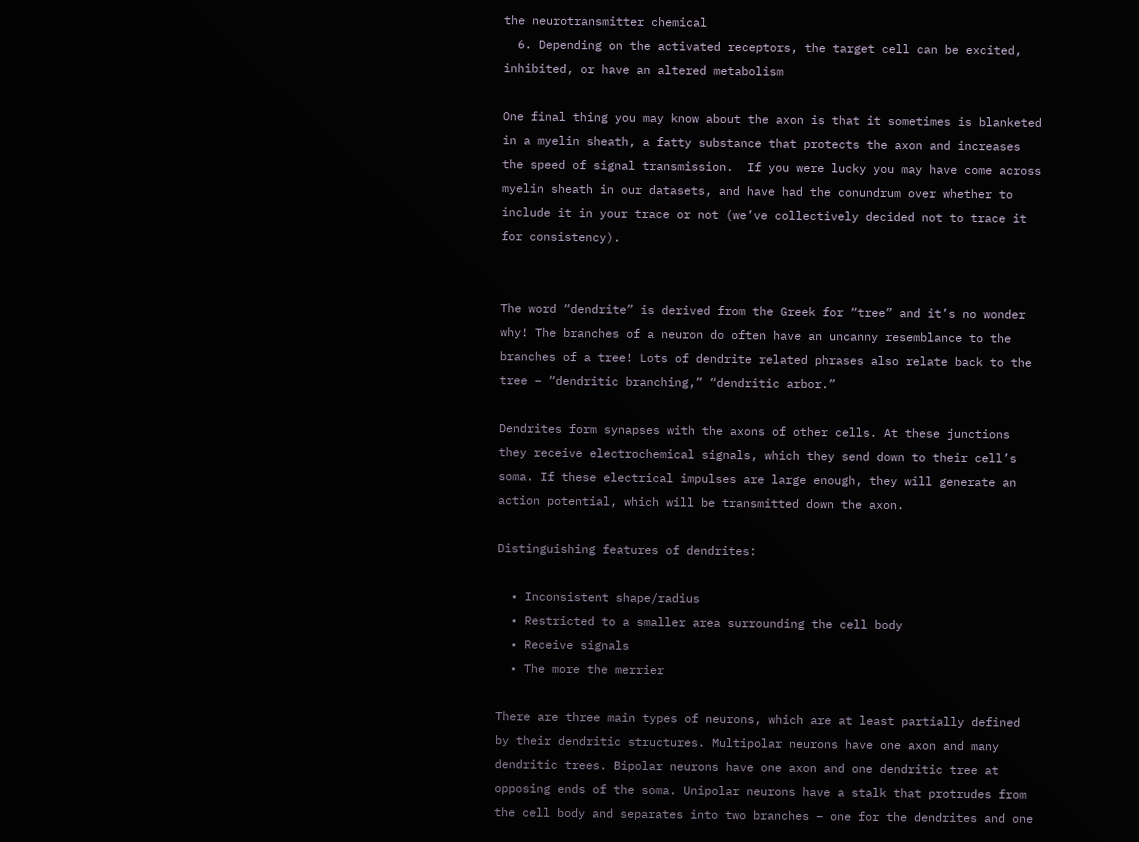the neurotransmitter chemical
  6. Depending on the activated receptors, the target cell can be excited, inhibited, or have an altered metabolism

One final thing you may know about the axon is that it sometimes is blanketed in a myelin sheath, a fatty substance that protects the axon and increases the speed of signal transmission.  If you were lucky you may have come across myelin sheath in our datasets, and have had the conundrum over whether to include it in your trace or not (we’ve collectively decided not to trace it for consistency).


The word “dendrite” is derived from the Greek for “tree” and it’s no wonder why! The branches of a neuron do often have an uncanny resemblance to the branches of a tree! Lots of dendrite related phrases also relate back to the tree – “dendritic branching,” “dendritic arbor.”

Dendrites form synapses with the axons of other cells. At these junctions they receive electrochemical signals, which they send down to their cell’s soma. If these electrical impulses are large enough, they will generate an action potential, which will be transmitted down the axon.

Distinguishing features of dendrites:

  • Inconsistent shape/radius
  • Restricted to a smaller area surrounding the cell body
  • Receive signals
  • The more the merrier

There are three main types of neurons, which are at least partially defined by their dendritic structures. Multipolar neurons have one axon and many dendritic trees. Bipolar neurons have one axon and one dendritic tree at opposing ends of the soma. Unipolar neurons have a stalk that protrudes from the cell body and separates into two branches – one for the dendrites and one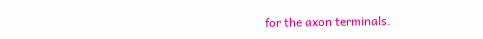for the axon terminals.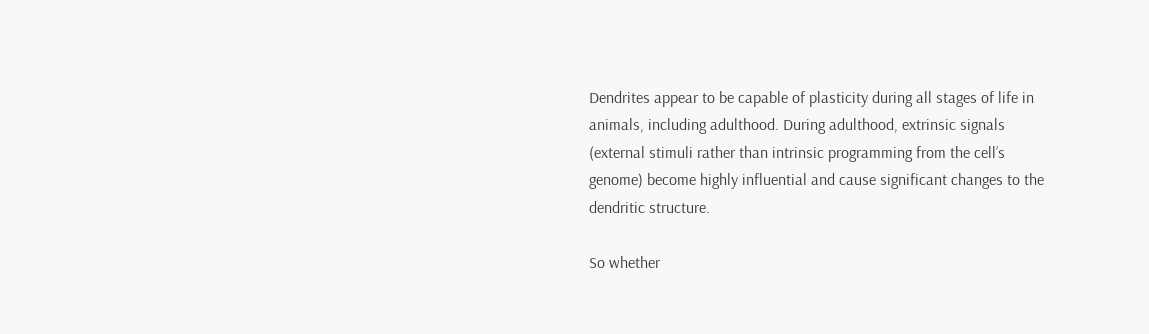Dendrites appear to be capable of plasticity during all stages of life in animals, including adulthood. During adulthood, extrinsic signals (external stimuli rather than intrinsic programming from the cell’s genome) become highly influential and cause significant changes to the dendritic structure.

So whether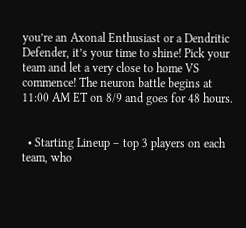you’re an Axonal Enthusiast or a Dendritic Defender, it’s your time to shine! Pick your team and let a very close to home VS commence! The neuron battle begins at 11:00 AM ET on 8/9 and goes for 48 hours.


  • Starting Lineup – top 3 players on each team, who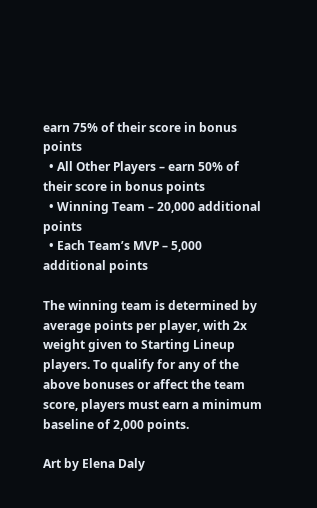earn 75% of their score in bonus points
  • All Other Players – earn 50% of their score in bonus points
  • Winning Team – 20,000 additional points
  • Each Team’s MVP – 5,000 additional points

The winning team is determined by average points per player, with 2x weight given to Starting Lineup players. To qualify for any of the above bonuses or affect the team score, players must earn a minimum baseline of 2,000 points.

Art by Elena Daly